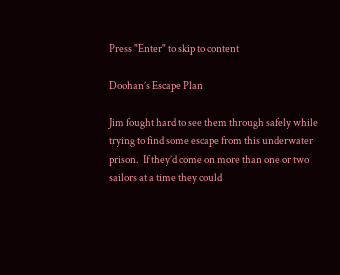Press "Enter" to skip to content

Doohan’s Escape Plan

Jim fought hard to see them through safely while trying to find some escape from this underwater prison.  If they’d come on more than one or two sailors at a time they could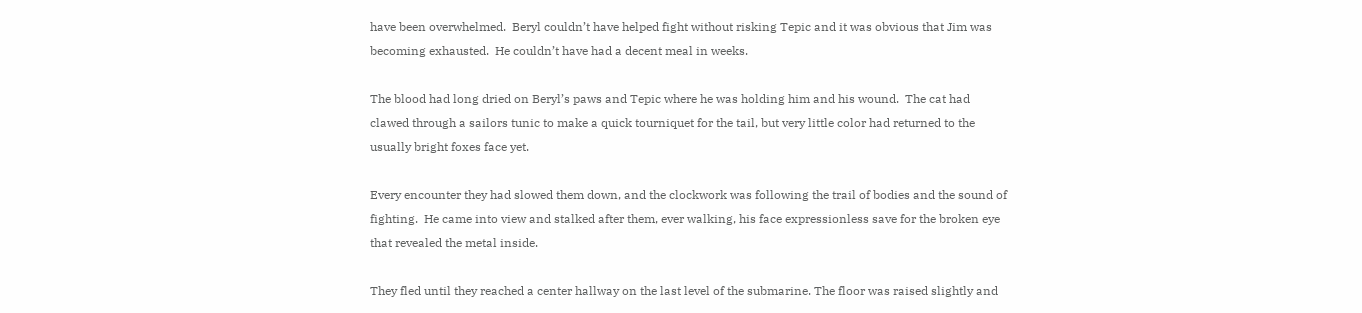have been overwhelmed.  Beryl couldn’t have helped fight without risking Tepic and it was obvious that Jim was becoming exhausted.  He couldn’t have had a decent meal in weeks.

The blood had long dried on Beryl’s paws and Tepic where he was holding him and his wound.  The cat had clawed through a sailors tunic to make a quick tourniquet for the tail, but very little color had returned to the usually bright foxes face yet.

Every encounter they had slowed them down, and the clockwork was following the trail of bodies and the sound of fighting.  He came into view and stalked after them, ever walking, his face expressionless save for the broken eye that revealed the metal inside.

They fled until they reached a center hallway on the last level of the submarine. The floor was raised slightly and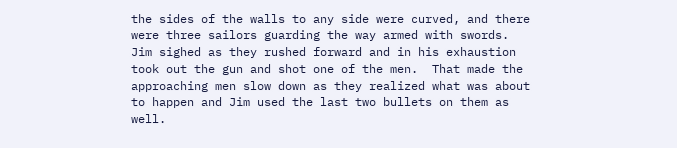the sides of the walls to any side were curved, and there were three sailors guarding the way armed with swords.  Jim sighed as they rushed forward and in his exhaustion took out the gun and shot one of the men.  That made the approaching men slow down as they realized what was about to happen and Jim used the last two bullets on them as well.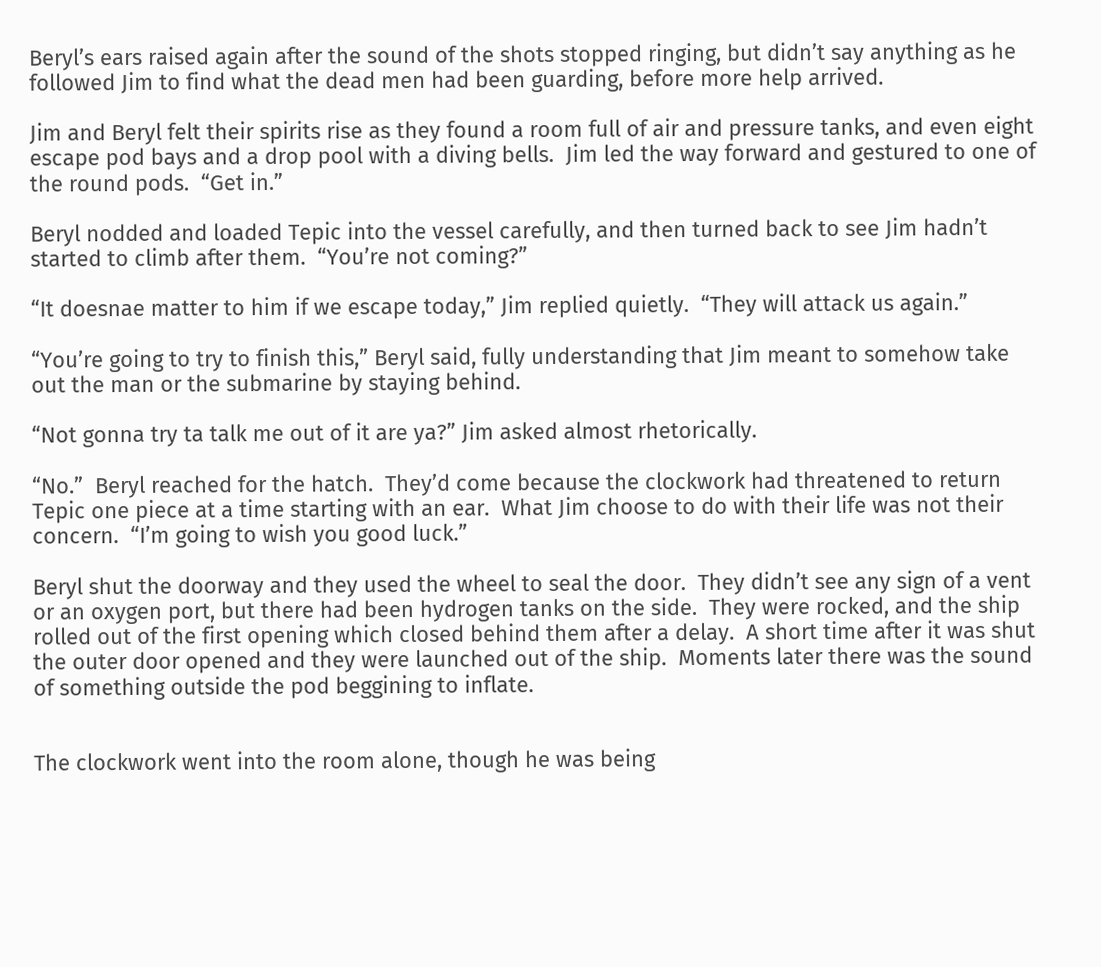Beryl’s ears raised again after the sound of the shots stopped ringing, but didn’t say anything as he followed Jim to find what the dead men had been guarding, before more help arrived.

Jim and Beryl felt their spirits rise as they found a room full of air and pressure tanks, and even eight escape pod bays and a drop pool with a diving bells.  Jim led the way forward and gestured to one of the round pods.  “Get in.”

Beryl nodded and loaded Tepic into the vessel carefully, and then turned back to see Jim hadn’t started to climb after them.  “You’re not coming?”

“It doesnae matter to him if we escape today,” Jim replied quietly.  “They will attack us again.”

“You’re going to try to finish this,” Beryl said, fully understanding that Jim meant to somehow take out the man or the submarine by staying behind.

“Not gonna try ta talk me out of it are ya?” Jim asked almost rhetorically.

“No.”  Beryl reached for the hatch.  They’d come because the clockwork had threatened to return Tepic one piece at a time starting with an ear.  What Jim choose to do with their life was not their concern.  “I’m going to wish you good luck.”

Beryl shut the doorway and they used the wheel to seal the door.  They didn’t see any sign of a vent or an oxygen port, but there had been hydrogen tanks on the side.  They were rocked, and the ship rolled out of the first opening which closed behind them after a delay.  A short time after it was shut the outer door opened and they were launched out of the ship.  Moments later there was the sound of something outside the pod beggining to inflate.


The clockwork went into the room alone, though he was being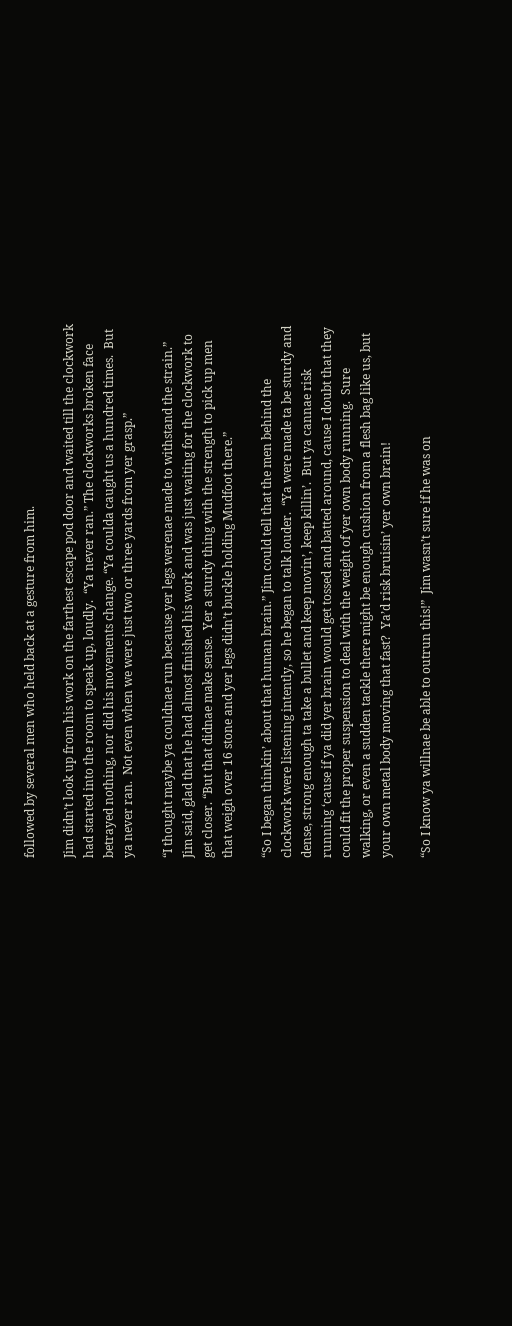followed by several men who held back at a gesture from him.

Jim didn’t look up from his work on the farthest escape pod door and waited till the clockwork had started into the room to speak up, loudly.  “Ya never ran.” The clockworks broken face betrayed nothing, nor did his movements change. “Ya coulda caught us a hundred times.  But ya never ran.  Not even when we were just two or three yards from yer grasp.”

“I thought maybe ya couldnae run because yer legs werenae made to withstand the strain.” Jim said, glad that he had almost finished his work and was just waiting for the clockwork to get closer. “But that didnae make sense.  Yer a sturdy thing with the strength to pick up men that weigh over 16 stone and yer legs didn’t buckle holding Mudfoot there.”

“So I began thinkin’ about that human brain.” Jim could tell that the men behind the clockwork were listening intently, so he began to talk louder.  “Ya were made ta be sturdy and dense, strong enough ta take a bullet and keep movin’, keep killin’.  But ya cannae risk running ‘cause if ya did yer brain would get tossed and batted around, cause I doubt that they could fit the proper suspension to deal with the weight of yer own body running.  Sure walking, or even a sudden tackle there might be enough cushion from a flesh bag like us, but your own metal body moving that fast?  Ya’d risk bruisin’ yer own brain!

“So I know ya willnae be able to outrun this!”  Jim wasn’t sure if he was on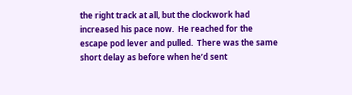the right track at all, but the clockwork had increased his pace now.  He reached for the escape pod lever and pulled.  There was the same short delay as before when he’d sent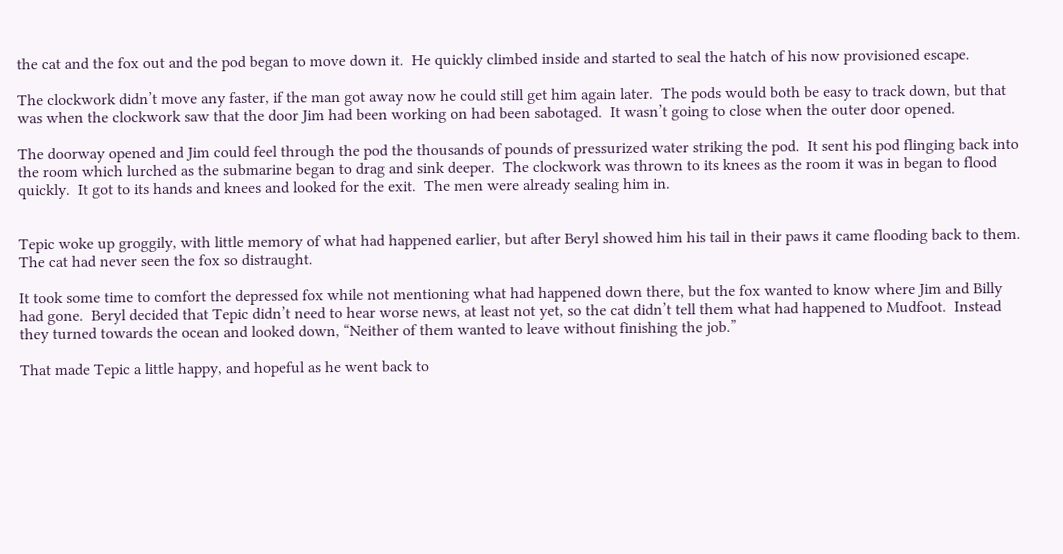the cat and the fox out and the pod began to move down it.  He quickly climbed inside and started to seal the hatch of his now provisioned escape.

The clockwork didn’t move any faster, if the man got away now he could still get him again later.  The pods would both be easy to track down, but that was when the clockwork saw that the door Jim had been working on had been sabotaged.  It wasn’t going to close when the outer door opened.

The doorway opened and Jim could feel through the pod the thousands of pounds of pressurized water striking the pod.  It sent his pod flinging back into the room which lurched as the submarine began to drag and sink deeper.  The clockwork was thrown to its knees as the room it was in began to flood quickly.  It got to its hands and knees and looked for the exit.  The men were already sealing him in.


Tepic woke up groggily, with little memory of what had happened earlier, but after Beryl showed him his tail in their paws it came flooding back to them.  The cat had never seen the fox so distraught.

It took some time to comfort the depressed fox while not mentioning what had happened down there, but the fox wanted to know where Jim and Billy had gone.  Beryl decided that Tepic didn’t need to hear worse news, at least not yet, so the cat didn’t tell them what had happened to Mudfoot.  Instead they turned towards the ocean and looked down, “Neither of them wanted to leave without finishing the job.”

That made Tepic a little happy, and hopeful as he went back to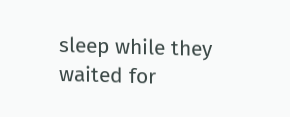sleep while they waited for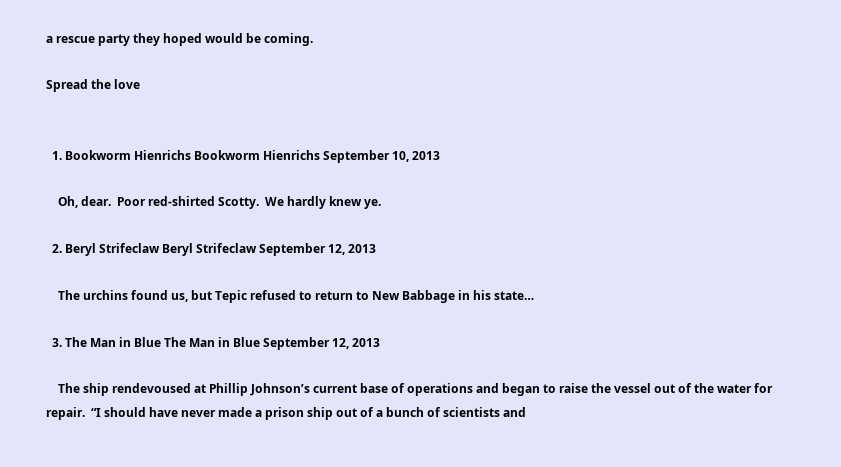a rescue party they hoped would be coming.

Spread the love


  1. Bookworm Hienrichs Bookworm Hienrichs September 10, 2013

    Oh, dear.  Poor red-shirted Scotty.  We hardly knew ye.

  2. Beryl Strifeclaw Beryl Strifeclaw September 12, 2013

    The urchins found us, but Tepic refused to return to New Babbage in his state…

  3. The Man in Blue The Man in Blue September 12, 2013

    The ship rendevoused at Phillip Johnson’s current base of operations and began to raise the vessel out of the water for repair.  “I should have never made a prison ship out of a bunch of scientists and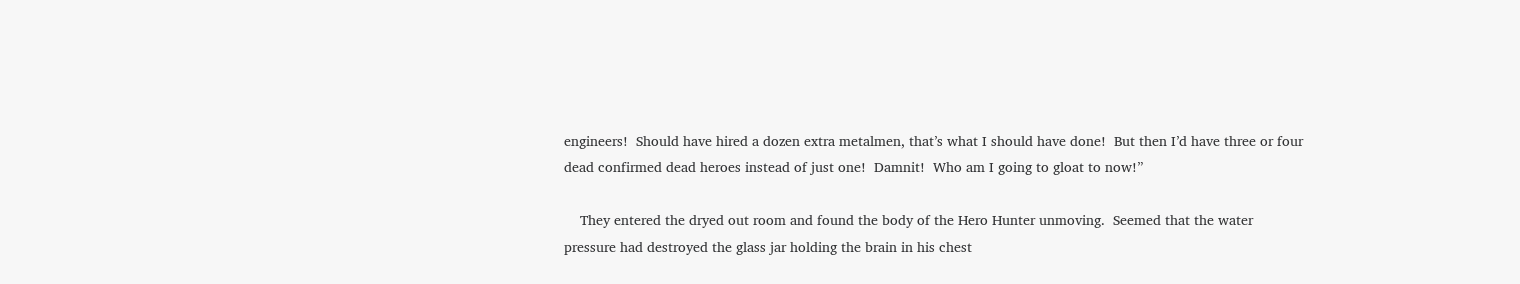engineers!  Should have hired a dozen extra metalmen, that’s what I should have done!  But then I’d have three or four dead confirmed dead heroes instead of just one!  Damnit!  Who am I going to gloat to now!”

    They entered the dryed out room and found the body of the Hero Hunter unmoving.  Seemed that the water pressure had destroyed the glass jar holding the brain in his chest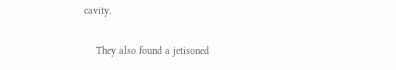cavity.

    They also found a jetisoned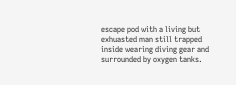escape pod with a living but exhuasted man still trapped inside wearing diving gear and surrounded by oxygen tanks.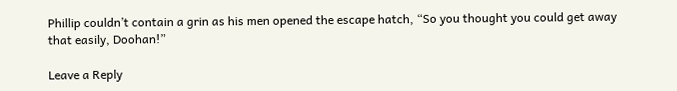Phillip couldn’t contain a grin as his men opened the escape hatch, “So you thought you could get away that easily, Doohan!”

Leave a Reply